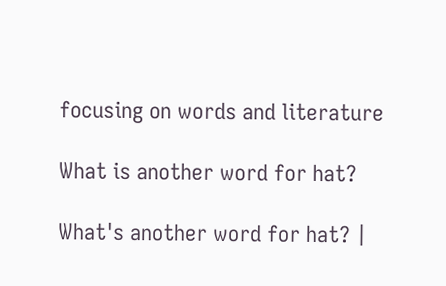focusing on words and literature

What is another word for hat?

What's another word for hat? |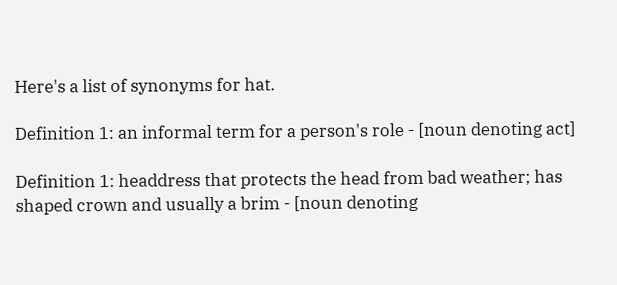Here's a list of synonyms for hat.

Definition 1: an informal term for a person's role - [noun denoting act]

Definition 1: headdress that protects the head from bad weather; has shaped crown and usually a brim - [noun denoting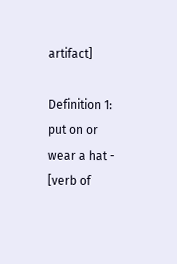artifact]

Definition 1: put on or wear a hat - [verb of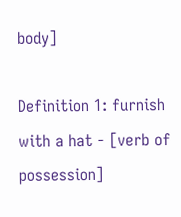body]

Definition 1: furnish with a hat - [verb of possession]